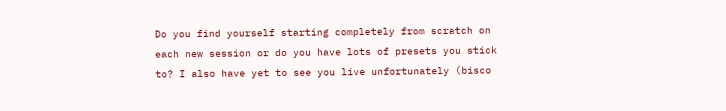Do you find yourself starting completely from scratch on each new session or do you have lots of presets you stick to? I also have yet to see you live unfortunately (bisco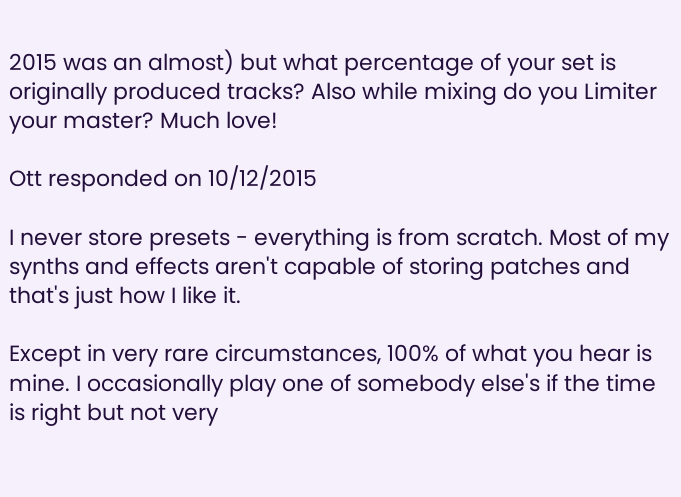2015 was an almost) but what percentage of your set is originally produced tracks? Also while mixing do you Limiter your master? Much love!

Ott responded on 10/12/2015

I never store presets - everything is from scratch. Most of my synths and effects aren't capable of storing patches and that's just how I like it.

Except in very rare circumstances, 100% of what you hear is mine. I occasionally play one of somebody else's if the time is right but not very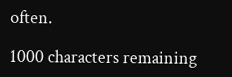often.

1000 characters remaining